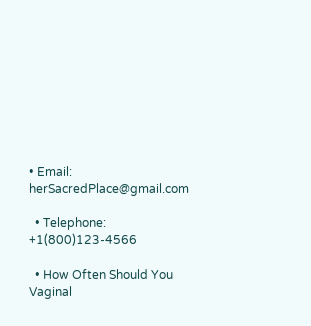• Email: herSacredPlace@gmail.com

  • Telephone: +1(800)123-4566

  • How Often Should You Vaginal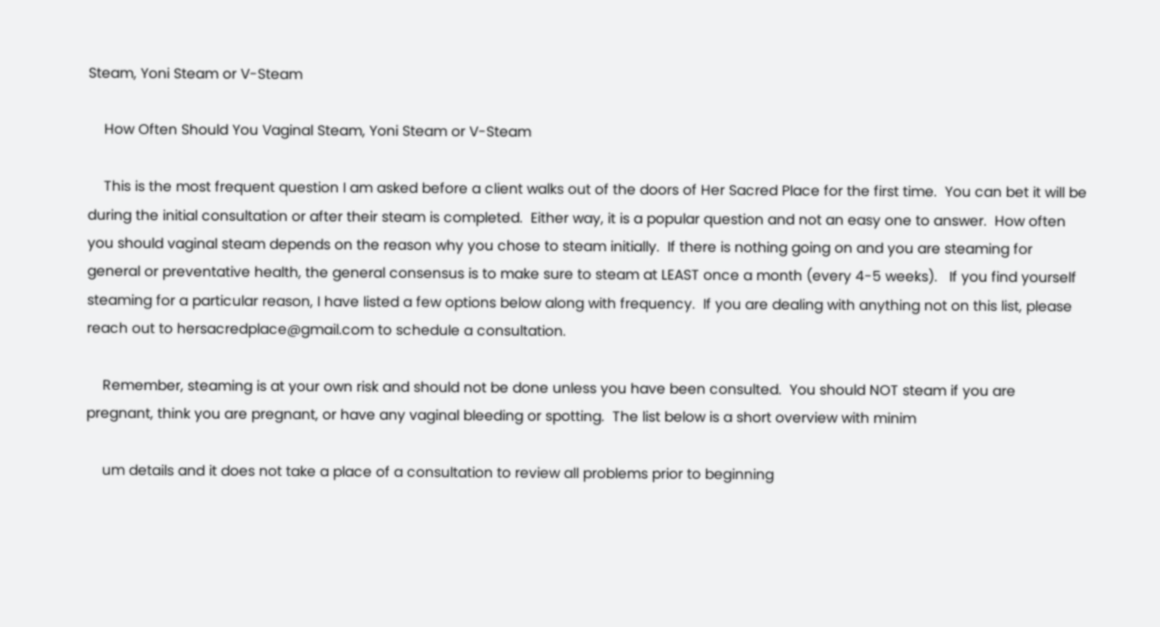Steam, Yoni Steam or V-Steam

    How Often Should You Vaginal Steam, Yoni Steam or V-Steam

    This is the most frequent question I am asked before a client walks out of the doors of Her Sacred Place for the first time.  You can bet it will be during the initial consultation or after their steam is completed.  Either way, it is a popular question and not an easy one to answer.  How often you should vaginal steam depends on the reason why you chose to steam initially.  If there is nothing going on and you are steaming for general or preventative health, the general consensus is to make sure to steam at LEAST once a month (every 4-5 weeks).   If you find yourself steaming for a particular reason, I have listed a few options below along with frequency.  If you are dealing with anything not on this list, please reach out to hersacredplace@gmail.com to schedule a consultation.

    Remember, steaming is at your own risk and should not be done unless you have been consulted.  You should NOT steam if you are pregnant, think you are pregnant, or have any vaginal bleeding or spotting.  The list below is a short overview with minim

    um details and it does not take a place of a consultation to review all problems prior to beginning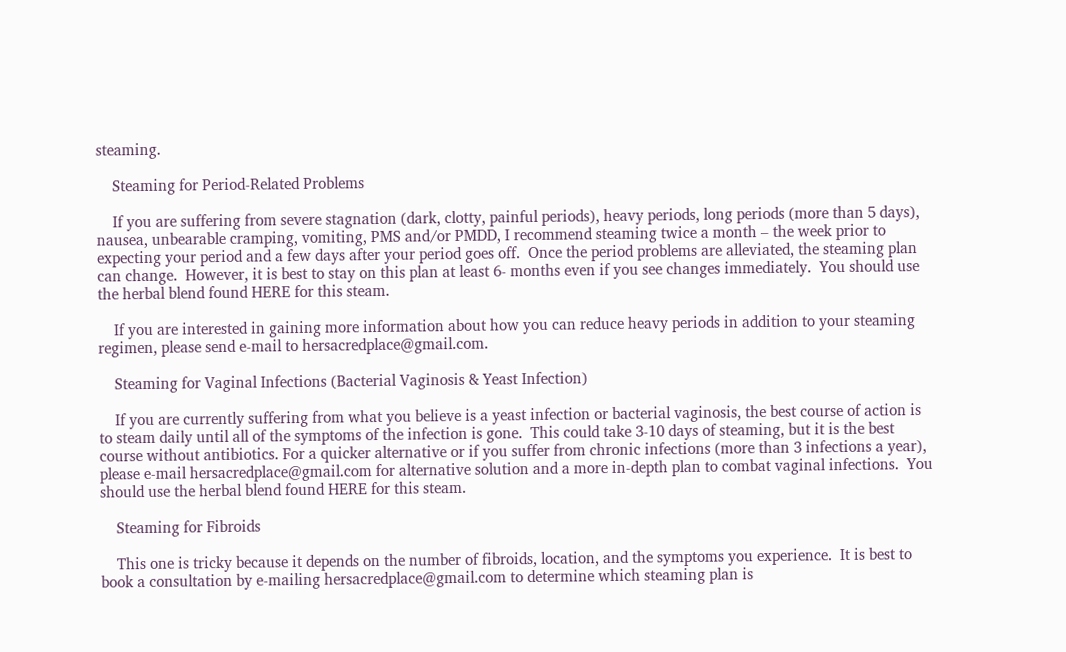steaming.

    Steaming for Period-Related Problems

    If you are suffering from severe stagnation (dark, clotty, painful periods), heavy periods, long periods (more than 5 days), nausea, unbearable cramping, vomiting, PMS and/or PMDD, I recommend steaming twice a month – the week prior to expecting your period and a few days after your period goes off.  Once the period problems are alleviated, the steaming plan can change.  However, it is best to stay on this plan at least 6- months even if you see changes immediately.  You should use the herbal blend found HERE for this steam.

    If you are interested in gaining more information about how you can reduce heavy periods in addition to your steaming regimen, please send e-mail to hersacredplace@gmail.com.

    Steaming for Vaginal Infections (Bacterial Vaginosis & Yeast Infection)

    If you are currently suffering from what you believe is a yeast infection or bacterial vaginosis, the best course of action is to steam daily until all of the symptoms of the infection is gone.  This could take 3-10 days of steaming, but it is the best course without antibiotics. For a quicker alternative or if you suffer from chronic infections (more than 3 infections a year), please e-mail hersacredplace@gmail.com for alternative solution and a more in-depth plan to combat vaginal infections.  You should use the herbal blend found HERE for this steam.

    Steaming for Fibroids

    This one is tricky because it depends on the number of fibroids, location, and the symptoms you experience.  It is best to book a consultation by e-mailing hersacredplace@gmail.com to determine which steaming plan is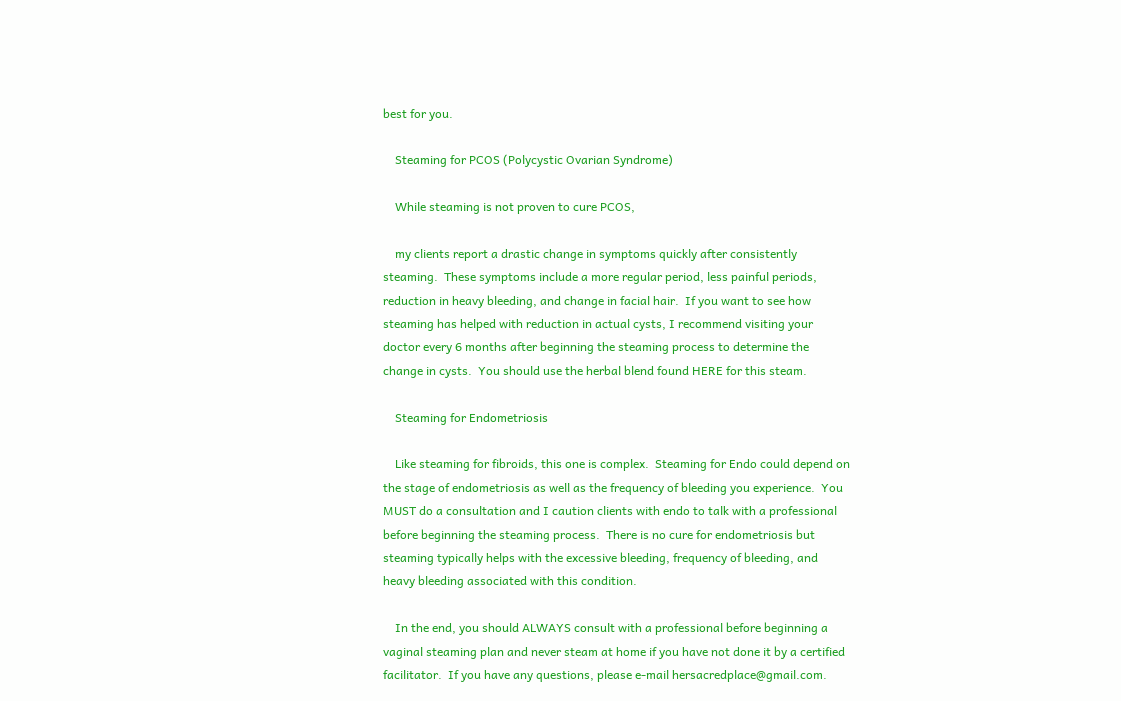best for you.

    Steaming for PCOS (Polycystic Ovarian Syndrome)

    While steaming is not proven to cure PCOS,

    my clients report a drastic change in symptoms quickly after consistently steaming.  These symptoms include a more regular period, less painful periods, reduction in heavy bleeding, and change in facial hair.  If you want to see how steaming has helped with reduction in actual cysts, I recommend visiting your doctor every 6 months after beginning the steaming process to determine the change in cysts.  You should use the herbal blend found HERE for this steam.

    Steaming for Endometriosis

    Like steaming for fibroids, this one is complex.  Steaming for Endo could depend on the stage of endometriosis as well as the frequency of bleeding you experience.  You MUST do a consultation and I caution clients with endo to talk with a professional before beginning the steaming process.  There is no cure for endometriosis but steaming typically helps with the excessive bleeding, frequency of bleeding, and heavy bleeding associated with this condition.

    In the end, you should ALWAYS consult with a professional before beginning a vaginal steaming plan and never steam at home if you have not done it by a certified facilitator.  If you have any questions, please e-mail hersacredplace@gmail.com.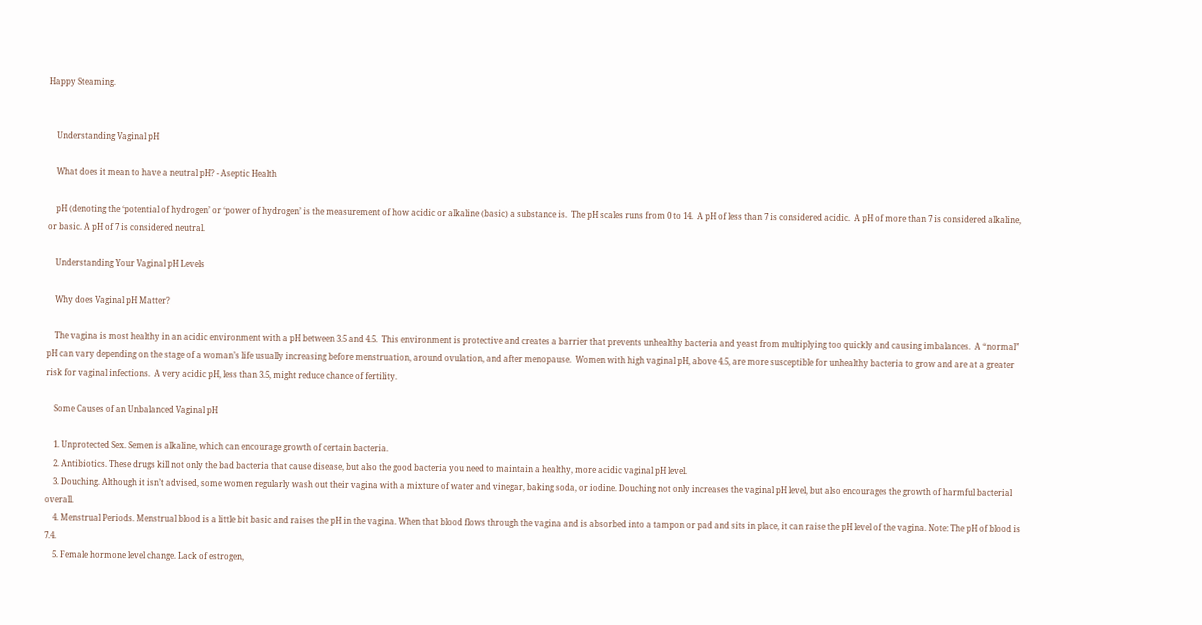Happy Steaming.


    Understanding Vaginal pH

    What does it mean to have a neutral pH? - Aseptic Health

    pH (denoting the ‘potential of hydrogen’ or ‘power of hydrogen’ is the measurement of how acidic or alkaline (basic) a substance is.  The pH scales runs from 0 to 14.  A pH of less than 7 is considered acidic.  A pH of more than 7 is considered alkaline, or basic. A pH of 7 is considered neutral.

    Understanding Your Vaginal pH Levels

    Why does Vaginal pH Matter?

    The vagina is most healthy in an acidic environment with a pH between 3.5 and 4.5.  This environment is protective and creates a barrier that prevents unhealthy bacteria and yeast from multiplying too quickly and causing imbalances.  A “normal” pH can vary depending on the stage of a woman’s life usually increasing before menstruation, around ovulation, and after menopause.  Women with high vaginal pH, above 4.5, are more susceptible for unhealthy bacteria to grow and are at a greater risk for vaginal infections.  A very acidic pH, less than 3.5, might reduce chance of fertility.

    Some Causes of an Unbalanced Vaginal pH

    1. Unprotected Sex. Semen is alkaline, which can encourage growth of certain bacteria.
    2. Antibiotics. These drugs kill not only the bad bacteria that cause disease, but also the good bacteria you need to maintain a healthy, more acidic vaginal pH level.
    3. Douching. Although it isn’t advised, some women regularly wash out their vagina with a mixture of water and vinegar, baking soda, or iodine. Douching not only increases the vaginal pH level, but also encourages the growth of harmful bacterial overall.
    4. Menstrual Periods. Menstrual blood is a little bit basic and raises the pH in the vagina. When that blood flows through the vagina and is absorbed into a tampon or pad and sits in place, it can raise the pH level of the vagina. Note: The pH of blood is 7.4.
    5. Female hormone level change. Lack of estrogen,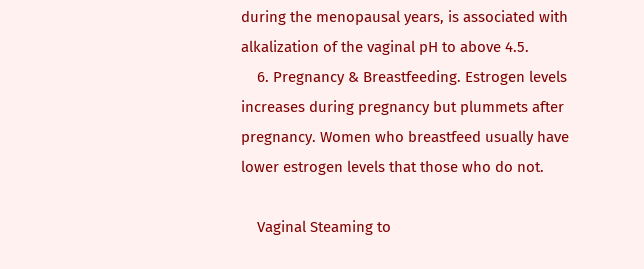during the menopausal years, is associated with alkalization of the vaginal pH to above 4.5.
    6. Pregnancy & Breastfeeding. Estrogen levels increases during pregnancy but plummets after pregnancy. Women who breastfeed usually have lower estrogen levels that those who do not.

    Vaginal Steaming to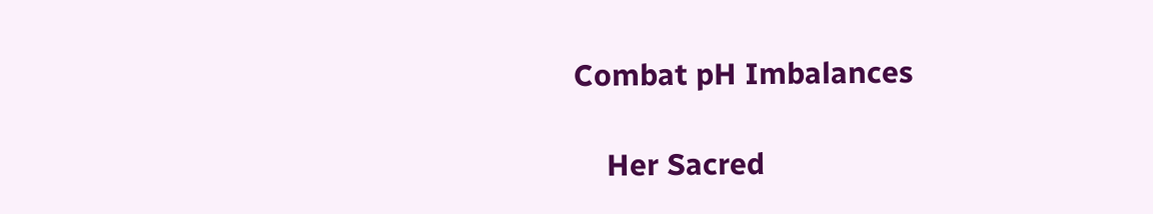Combat pH Imbalances

    Her Sacred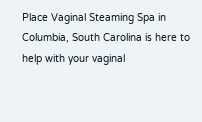Place Vaginal Steaming Spa in Columbia, South Carolina is here to help with your vaginal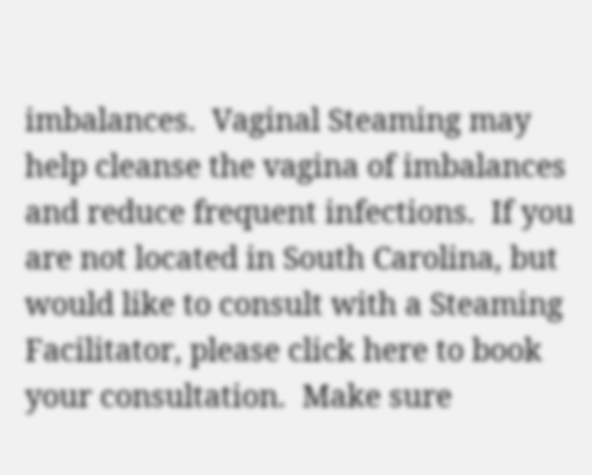imbalances.  Vaginal Steaming may help cleanse the vagina of imbalances and reduce frequent infections.  If you are not located in South Carolina, but would like to consult with a Steaming Facilitator, please click here to book your consultation.  Make sure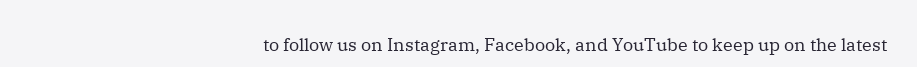to follow us on Instagram, Facebook, and YouTube to keep up on the latest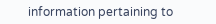information pertaining to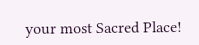your most Sacred Place!